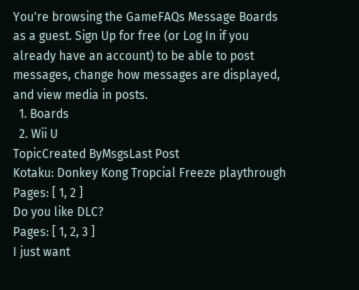You're browsing the GameFAQs Message Boards as a guest. Sign Up for free (or Log In if you already have an account) to be able to post messages, change how messages are displayed, and view media in posts.
  1. Boards
  2. Wii U
TopicCreated ByMsgsLast Post
Kotaku: Donkey Kong Tropcial Freeze playthrough
Pages: [ 1, 2 ]
Do you like DLC?
Pages: [ 1, 2, 3 ]
I just want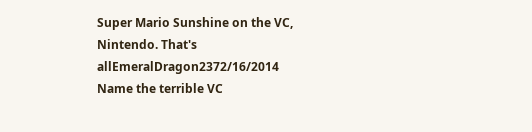Super Mario Sunshine on the VC, Nintendo. That's allEmeralDragon2372/16/2014
Name the terrible VC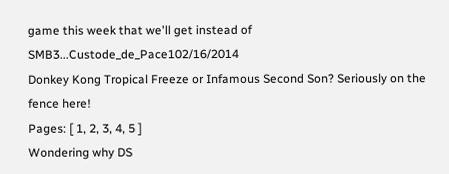game this week that we'll get instead of SMB3...Custode_de_Pace102/16/2014
Donkey Kong Tropical Freeze or Infamous Second Son? Seriously on the fence here!
Pages: [ 1, 2, 3, 4, 5 ]
Wondering why DS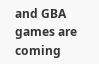and GBA games are coming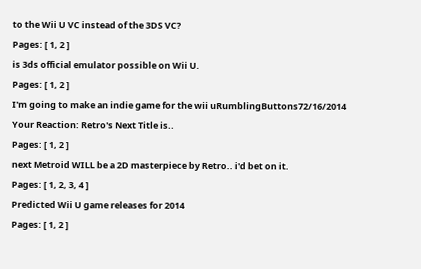to the Wii U VC instead of the 3DS VC?
Pages: [ 1, 2 ]
is 3ds official emulator possible on Wii U.
Pages: [ 1, 2 ]
I'm going to make an indie game for the wii uRumblingButtons72/16/2014
Your Reaction: Retro's Next Title is..
Pages: [ 1, 2 ]
next Metroid WILL be a 2D masterpiece by Retro.. i'd bet on it.
Pages: [ 1, 2, 3, 4 ]
Predicted Wii U game releases for 2014
Pages: [ 1, 2 ]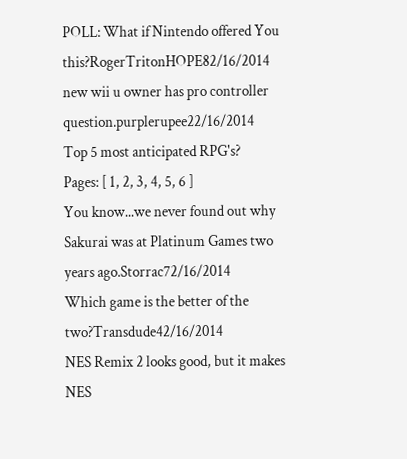POLL: What if Nintendo offered You this?RogerTritonHOPE82/16/2014
new wii u owner has pro controller question.purplerupee22/16/2014
Top 5 most anticipated RPG's?
Pages: [ 1, 2, 3, 4, 5, 6 ]
You know...we never found out why Sakurai was at Platinum Games two years ago.Storrac72/16/2014
Which game is the better of the two?Transdude42/16/2014
NES Remix 2 looks good, but it makes NES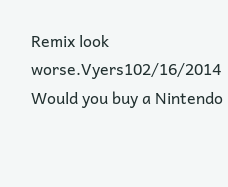Remix look worse.Vyers102/16/2014
Would you buy a Nintendo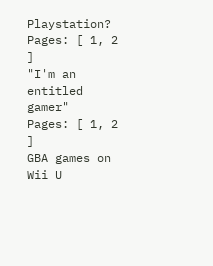Playstation?
Pages: [ 1, 2 ]
"I'm an entitled gamer"
Pages: [ 1, 2 ]
GBA games on Wii U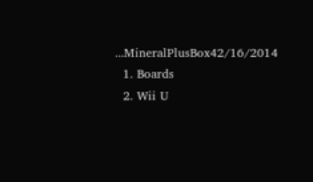...MineralPlusBox42/16/2014
  1. Boards
  2. Wii U